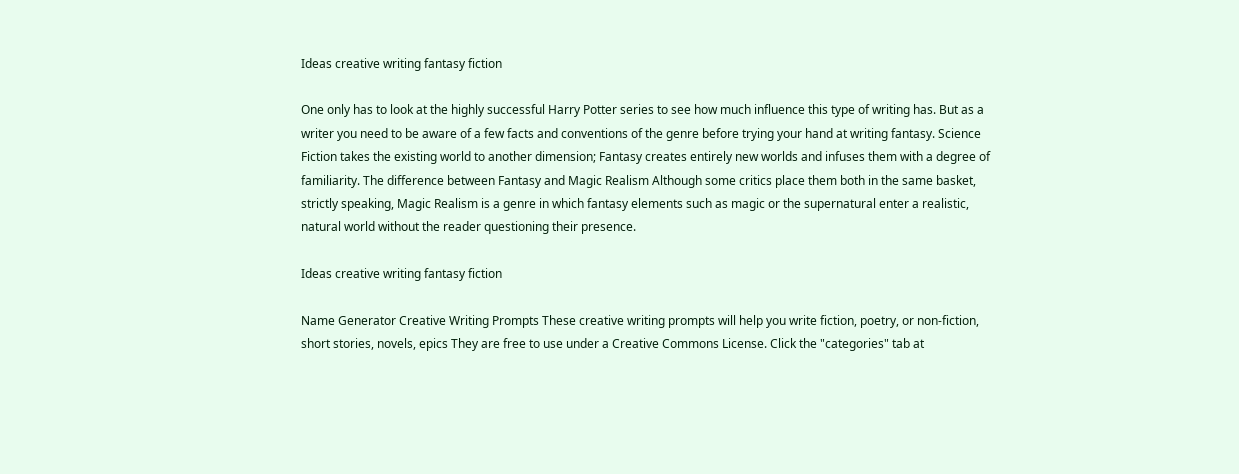Ideas creative writing fantasy fiction

One only has to look at the highly successful Harry Potter series to see how much influence this type of writing has. But as a writer you need to be aware of a few facts and conventions of the genre before trying your hand at writing fantasy. Science Fiction takes the existing world to another dimension; Fantasy creates entirely new worlds and infuses them with a degree of familiarity. The difference between Fantasy and Magic Realism Although some critics place them both in the same basket, strictly speaking, Magic Realism is a genre in which fantasy elements such as magic or the supernatural enter a realistic, natural world without the reader questioning their presence.

Ideas creative writing fantasy fiction

Name Generator Creative Writing Prompts These creative writing prompts will help you write fiction, poetry, or non-fiction, short stories, novels, epics They are free to use under a Creative Commons License. Click the "categories" tab at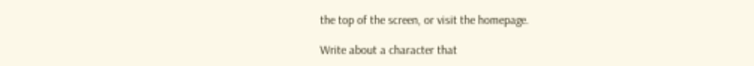the top of the screen, or visit the homepage.

Write about a character that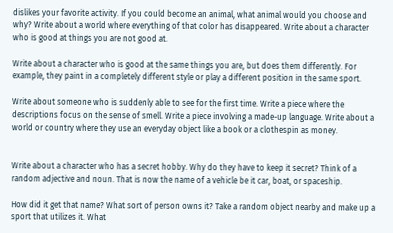dislikes your favorite activity. If you could become an animal, what animal would you choose and why? Write about a world where everything of that color has disappeared. Write about a character who is good at things you are not good at.

Write about a character who is good at the same things you are, but does them differently. For example, they paint in a completely different style or play a different position in the same sport.

Write about someone who is suddenly able to see for the first time. Write a piece where the descriptions focus on the sense of smell. Write a piece involving a made-up language. Write about a world or country where they use an everyday object like a book or a clothespin as money.


Write about a character who has a secret hobby. Why do they have to keep it secret? Think of a random adjective and noun. That is now the name of a vehicle be it car, boat, or spaceship.

How did it get that name? What sort of person owns it? Take a random object nearby and make up a sport that utilizes it. What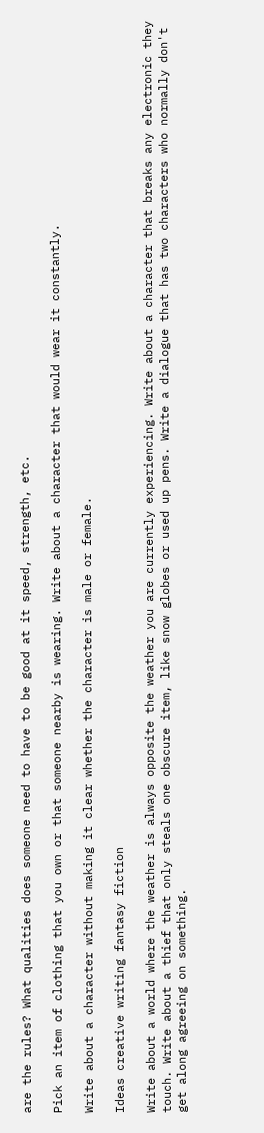are the rules? What qualities does someone need to have to be good at it speed, strength, etc.

Pick an item of clothing that you own or that someone nearby is wearing. Write about a character that would wear it constantly.

Write about a character without making it clear whether the character is male or female.

Ideas creative writing fantasy fiction

Write about a world where the weather is always opposite the weather you are currently experiencing. Write about a character that breaks any electronic they touch. Write about a thief that only steals one obscure item, like snow globes or used up pens. Write a dialogue that has two characters who normally don't get along agreeing on something.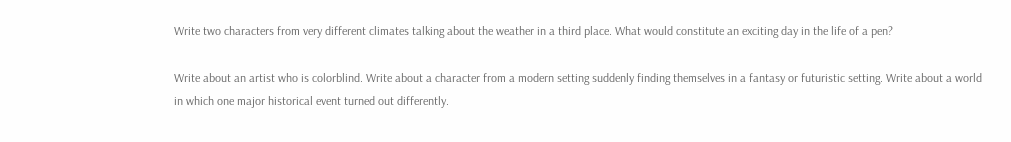Write two characters from very different climates talking about the weather in a third place. What would constitute an exciting day in the life of a pen?

Write about an artist who is colorblind. Write about a character from a modern setting suddenly finding themselves in a fantasy or futuristic setting. Write about a world in which one major historical event turned out differently.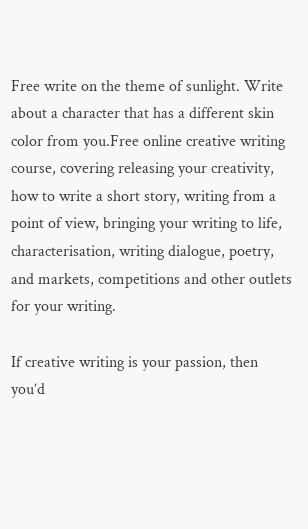Free write on the theme of sunlight. Write about a character that has a different skin color from you.Free online creative writing course, covering releasing your creativity, how to write a short story, writing from a point of view, bringing your writing to life, characterisation, writing dialogue, poetry, and markets, competitions and other outlets for your writing.

If creative writing is your passion, then you’d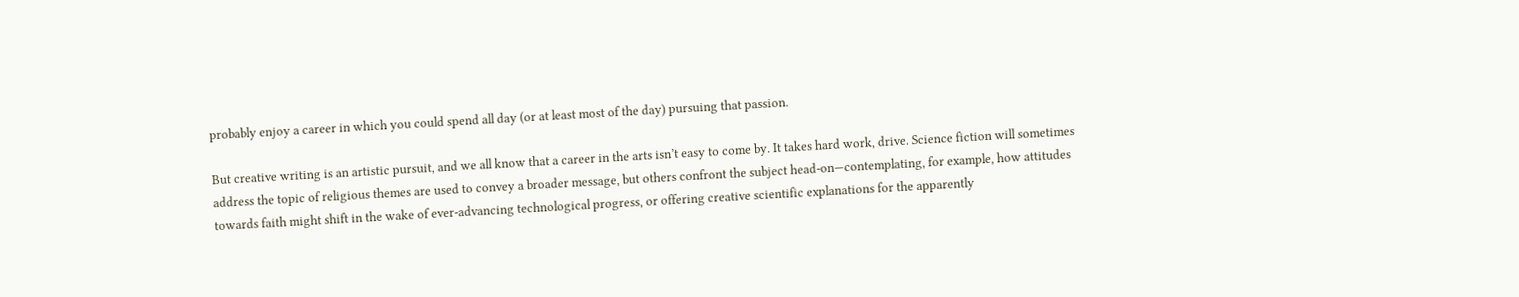probably enjoy a career in which you could spend all day (or at least most of the day) pursuing that passion.

But creative writing is an artistic pursuit, and we all know that a career in the arts isn’t easy to come by. It takes hard work, drive. Science fiction will sometimes address the topic of religious themes are used to convey a broader message, but others confront the subject head-on—contemplating, for example, how attitudes towards faith might shift in the wake of ever-advancing technological progress, or offering creative scientific explanations for the apparently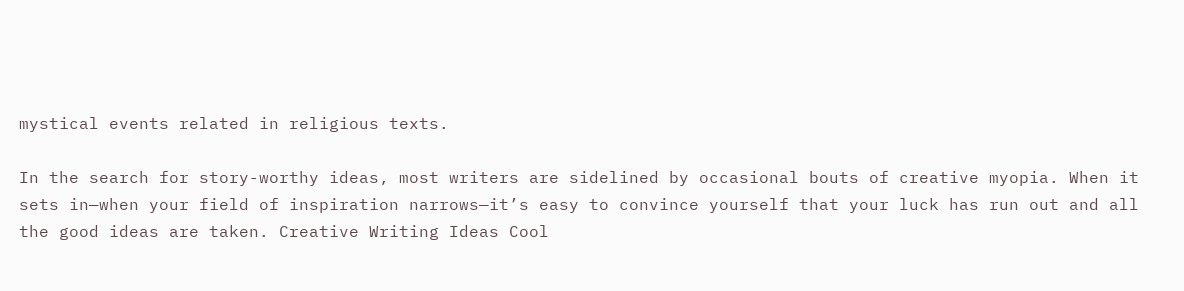mystical events related in religious texts.

In the search for story-worthy ideas, most writers are sidelined by occasional bouts of creative myopia. When it sets in—when your field of inspiration narrows—it’s easy to convince yourself that your luck has run out and all the good ideas are taken. Creative Writing Ideas Cool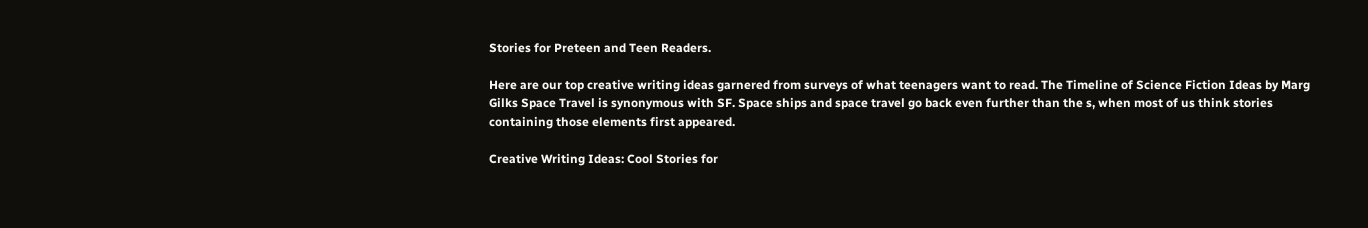Stories for Preteen and Teen Readers.

Here are our top creative writing ideas garnered from surveys of what teenagers want to read. The Timeline of Science Fiction Ideas by Marg Gilks Space Travel is synonymous with SF. Space ships and space travel go back even further than the s, when most of us think stories containing those elements first appeared.

Creative Writing Ideas: Cool Stories for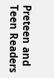Preteen and Teen Readers